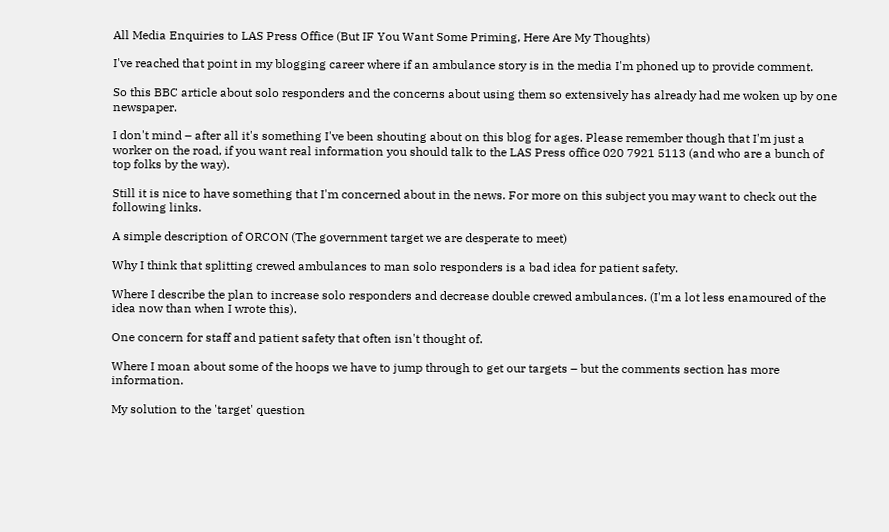All Media Enquiries to LAS Press Office (But IF You Want Some Priming, Here Are My Thoughts)

I've reached that point in my blogging career where if an ambulance story is in the media I'm phoned up to provide comment.

So this BBC article about solo responders and the concerns about using them so extensively has already had me woken up by one newspaper.

I don't mind – after all it's something I've been shouting about on this blog for ages. Please remember though that I'm just a worker on the road, if you want real information you should talk to the LAS Press office 020 7921 5113 (and who are a bunch of top folks by the way).

Still it is nice to have something that I'm concerned about in the news. For more on this subject you may want to check out the following links.

A simple description of ORCON (The government target we are desperate to meet)

Why I think that splitting crewed ambulances to man solo responders is a bad idea for patient safety.

Where I describe the plan to increase solo responders and decrease double crewed ambulances. (I'm a lot less enamoured of the idea now than when I wrote this).

One concern for staff and patient safety that often isn't thought of.

Where I moan about some of the hoops we have to jump through to get our targets – but the comments section has more information.

My solution to the 'target' question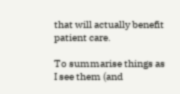that will actually benefit patient care.

To summarise things as I see them (and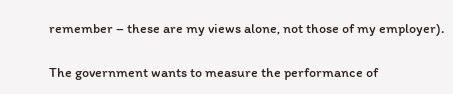remember – these are my views alone, not those of my employer).

The government wants to measure the performance of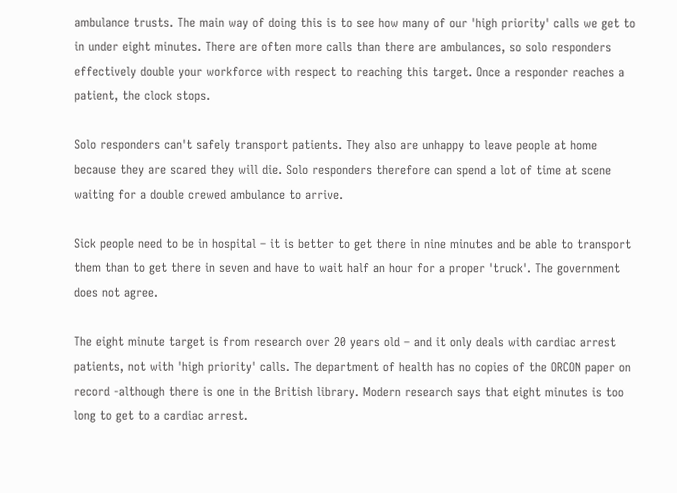ambulance trusts. The main way of doing this is to see how many of our 'high priority' calls we get to in under eight minutes. There are often more calls than there are ambulances, so solo responders effectively double your workforce with respect to reaching this target. Once a responder reaches a patient, the clock stops.

Solo responders can't safely transport patients. They also are unhappy to leave people at home because they are scared they will die. Solo responders therefore can spend a lot of time at scene waiting for a double crewed ambulance to arrive.

Sick people need to be in hospital – it is better to get there in nine minutes and be able to transport them than to get there in seven and have to wait half an hour for a proper 'truck'. The government does not agree.

The eight minute target is from research over 20 years old – and it only deals with cardiac arrest patients, not with 'high priority' calls. The department of health has no copies of the ORCON paper on record -although there is one in the British library. Modern research says that eight minutes is too long to get to a cardiac arrest.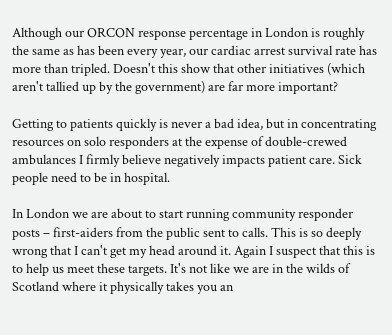Although our ORCON response percentage in London is roughly the same as has been every year, our cardiac arrest survival rate has more than tripled. Doesn't this show that other initiatives (which aren't tallied up by the government) are far more important?

Getting to patients quickly is never a bad idea, but in concentrating resources on solo responders at the expense of double-crewed ambulances I firmly believe negatively impacts patient care. Sick people need to be in hospital.

In London we are about to start running community responder posts – first-aiders from the public sent to calls. This is so deeply wrong that I can't get my head around it. Again I suspect that this is to help us meet these targets. It's not like we are in the wilds of Scotland where it physically takes you an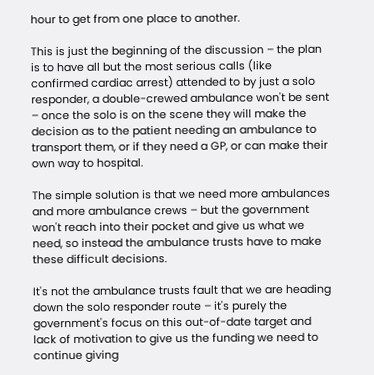hour to get from one place to another.

This is just the beginning of the discussion – the plan is to have all but the most serious calls (like confirmed cardiac arrest) attended to by just a solo responder, a double-crewed ambulance won't be sent – once the solo is on the scene they will make the decision as to the patient needing an ambulance to transport them, or if they need a GP, or can make their own way to hospital.

The simple solution is that we need more ambulances and more ambulance crews – but the government won't reach into their pocket and give us what we need, so instead the ambulance trusts have to make these difficult decisions.

It's not the ambulance trusts fault that we are heading down the solo responder route – it's purely the government's focus on this out-of-date target and lack of motivation to give us the funding we need to continue giving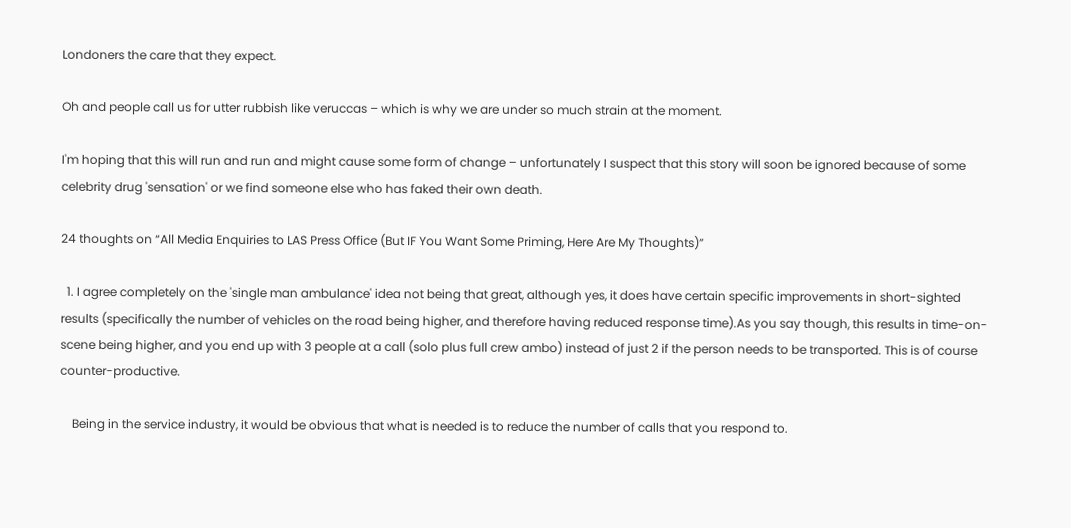Londoners the care that they expect.

Oh and people call us for utter rubbish like veruccas – which is why we are under so much strain at the moment.

I'm hoping that this will run and run and might cause some form of change – unfortunately I suspect that this story will soon be ignored because of some celebrity drug 'sensation' or we find someone else who has faked their own death.

24 thoughts on “All Media Enquiries to LAS Press Office (But IF You Want Some Priming, Here Are My Thoughts)”

  1. I agree completely on the 'single man ambulance' idea not being that great, although yes, it does have certain specific improvements in short-sighted results (specifically the number of vehicles on the road being higher, and therefore having reduced response time).As you say though, this results in time-on-scene being higher, and you end up with 3 people at a call (solo plus full crew ambo) instead of just 2 if the person needs to be transported. This is of course counter-productive.

    Being in the service industry, it would be obvious that what is needed is to reduce the number of calls that you respond to.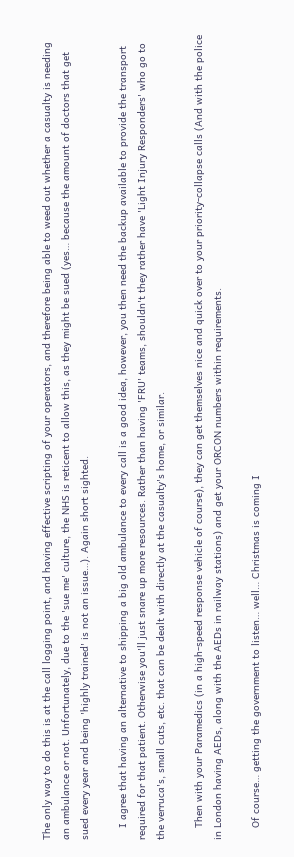The only way to do this is at the call logging point, and having effective scripting of your operators, and therefore being able to weed out whether a casualty is needing an ambulance or not. Unfortunately, due to the 'sue me' culture, the NHS is reticent to allow this, as they might be sued (yes… because the amount of doctors that get sued every year and being 'highly trained' is not an issue…). Again short sighted.

    I agree that having an alternative to shipping a big old ambulance to every call is a good idea, however, you then need the backup available to provide the transport required for that patient. Otherwise you'll just snare up more resources. Rather than having 'FRU' teams, shouldn't they rather have 'Light Injury Responders' who go to the verruca's, small cuts, etc. that can be dealt with directly at the casualty's home, or similar.

    Then with your Paramedics (in a high-speed response vehicle of course), they can get themselves nice and quick over to your priority-collapse calls (And with the police in London having AEDs, along with the AEDs in railway stations) and get your ORCON numbers within requirements.

    Of course… getting the government to listen… well… Christmas is coming I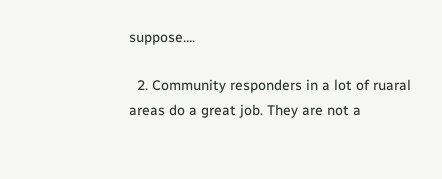suppose….

  2. Community responders in a lot of ruaral areas do a great job. They are not a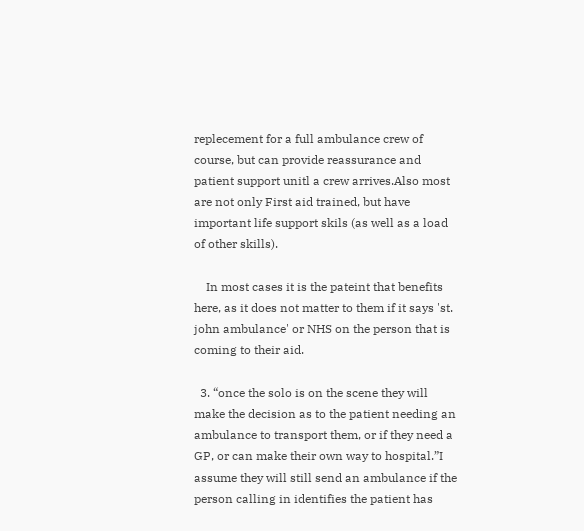replecement for a full ambulance crew of course, but can provide reassurance and patient support unitl a crew arrives.Also most are not only First aid trained, but have important life support skils (as well as a load of other skills).

    In most cases it is the pateint that benefits here, as it does not matter to them if it says 'st. john ambulance' or NHS on the person that is coming to their aid.

  3. “once the solo is on the scene they will make the decision as to the patient needing an ambulance to transport them, or if they need a GP, or can make their own way to hospital.”I assume they will still send an ambulance if the person calling in identifies the patient has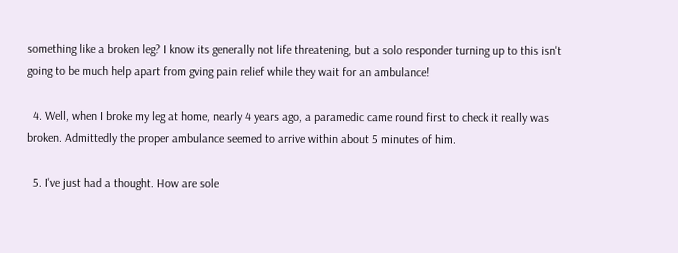something like a broken leg? I know its generally not life threatening, but a solo responder turning up to this isn't going to be much help apart from gving pain relief while they wait for an ambulance!

  4. Well, when I broke my leg at home, nearly 4 years ago, a paramedic came round first to check it really was broken. Admittedly the proper ambulance seemed to arrive within about 5 minutes of him.

  5. I've just had a thought. How are sole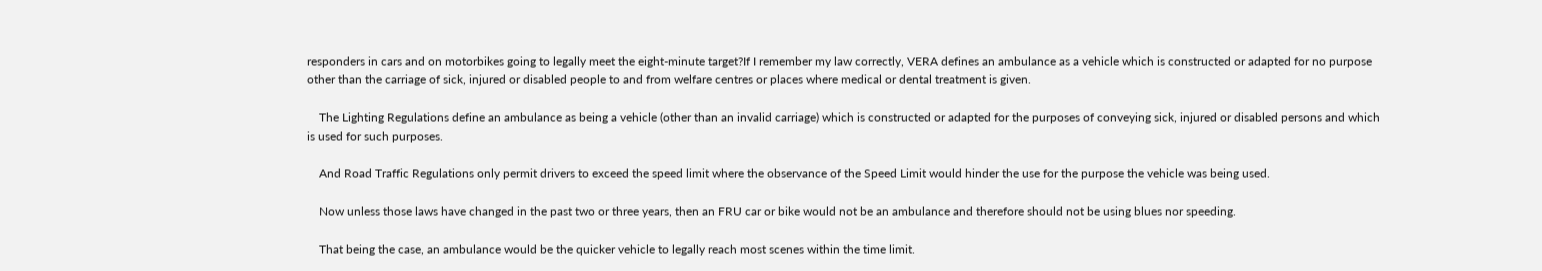responders in cars and on motorbikes going to legally meet the eight-minute target?If I remember my law correctly, VERA defines an ambulance as a vehicle which is constructed or adapted for no purpose other than the carriage of sick, injured or disabled people to and from welfare centres or places where medical or dental treatment is given.

    The Lighting Regulations define an ambulance as being a vehicle (other than an invalid carriage) which is constructed or adapted for the purposes of conveying sick, injured or disabled persons and which is used for such purposes.

    And Road Traffic Regulations only permit drivers to exceed the speed limit where the observance of the Speed Limit would hinder the use for the purpose the vehicle was being used.

    Now unless those laws have changed in the past two or three years, then an FRU car or bike would not be an ambulance and therefore should not be using blues nor speeding.

    That being the case, an ambulance would be the quicker vehicle to legally reach most scenes within the time limit.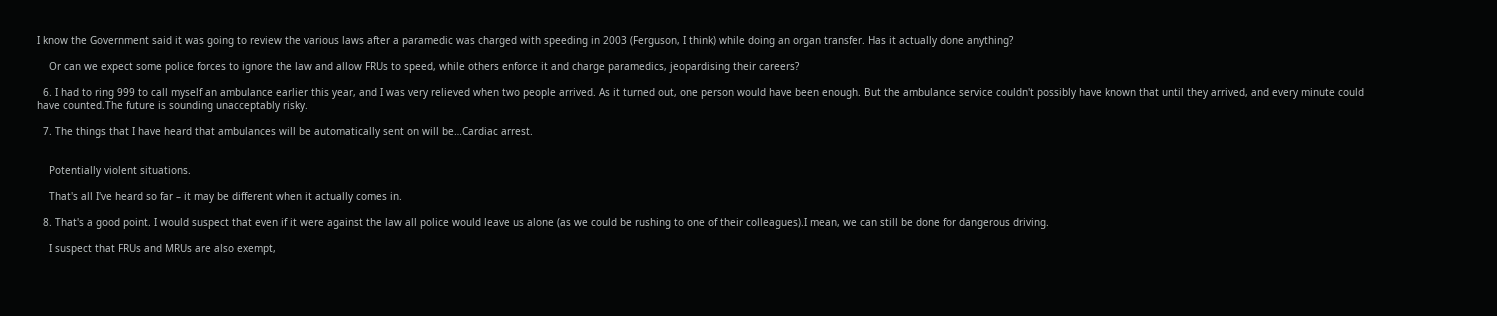I know the Government said it was going to review the various laws after a paramedic was charged with speeding in 2003 (Ferguson, I think) while doing an organ transfer. Has it actually done anything?

    Or can we expect some police forces to ignore the law and allow FRUs to speed, while others enforce it and charge paramedics, jeopardising their careers?

  6. I had to ring 999 to call myself an ambulance earlier this year, and I was very relieved when two people arrived. As it turned out, one person would have been enough. But the ambulance service couldn't possibly have known that until they arrived, and every minute could have counted.The future is sounding unacceptably risky.

  7. The things that I have heard that ambulances will be automatically sent on will be…Cardiac arrest.


    Potentially violent situations.

    That's all I've heard so far – it may be different when it actually comes in.

  8. That's a good point. I would suspect that even if it were against the law all police would leave us alone (as we could be rushing to one of their colleagues).I mean, we can still be done for dangerous driving.

    I suspect that FRUs and MRUs are also exempt,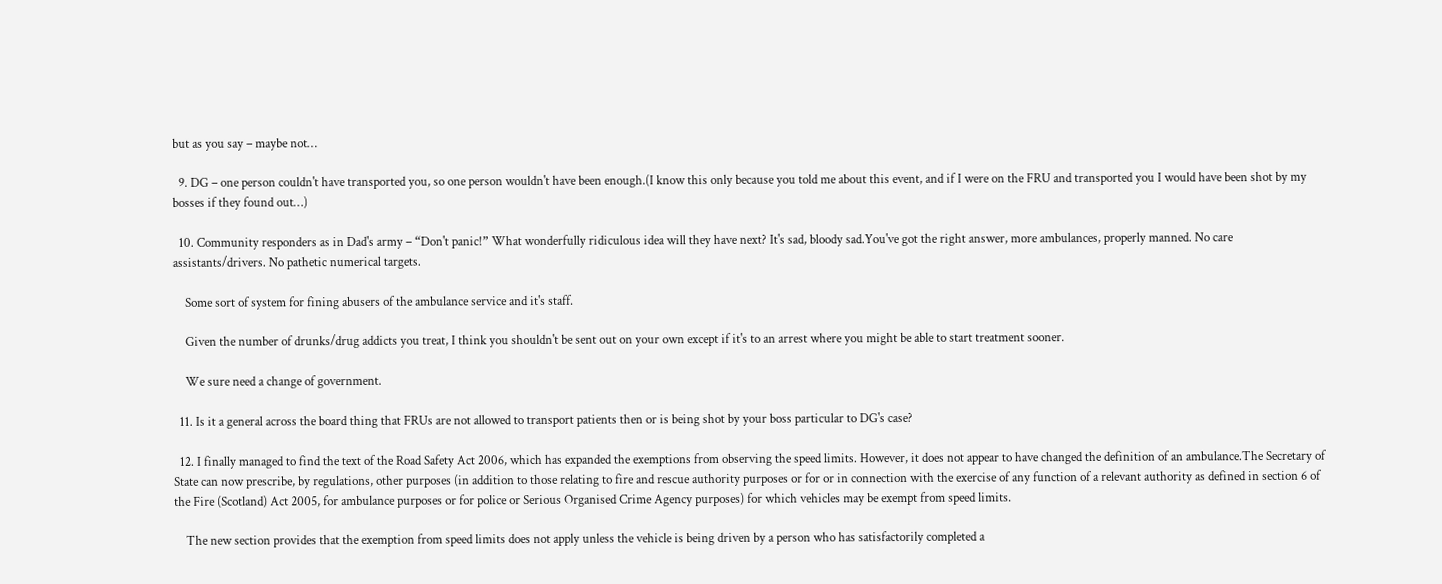but as you say – maybe not…

  9. DG – one person couldn't have transported you, so one person wouldn't have been enough.(I know this only because you told me about this event, and if I were on the FRU and transported you I would have been shot by my bosses if they found out…)

  10. Community responders as in Dad's army – “Don't panic!” What wonderfully ridiculous idea will they have next? It's sad, bloody sad.You've got the right answer, more ambulances, properly manned. No care assistants/drivers. No pathetic numerical targets.

    Some sort of system for fining abusers of the ambulance service and it's staff.

    Given the number of drunks/drug addicts you treat, I think you shouldn't be sent out on your own except if it's to an arrest where you might be able to start treatment sooner.

    We sure need a change of government.

  11. Is it a general across the board thing that FRUs are not allowed to transport patients then or is being shot by your boss particular to DG's case?

  12. I finally managed to find the text of the Road Safety Act 2006, which has expanded the exemptions from observing the speed limits. However, it does not appear to have changed the definition of an ambulance.The Secretary of State can now prescribe, by regulations, other purposes (in addition to those relating to fire and rescue authority purposes or for or in connection with the exercise of any function of a relevant authority as defined in section 6 of the Fire (Scotland) Act 2005, for ambulance purposes or for police or Serious Organised Crime Agency purposes) for which vehicles may be exempt from speed limits.

    The new section provides that the exemption from speed limits does not apply unless the vehicle is being driven by a person who has satisfactorily completed a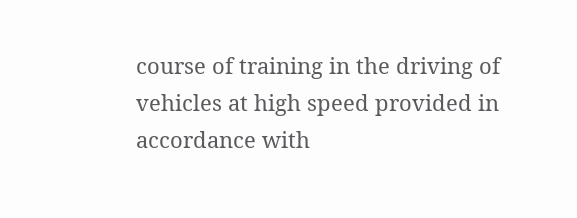course of training in the driving of vehicles at high speed provided in accordance with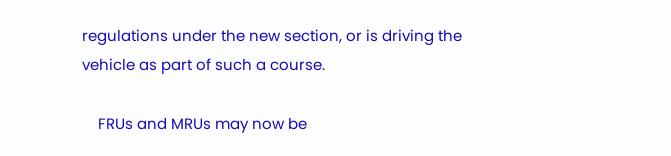regulations under the new section, or is driving the vehicle as part of such a course.

    FRUs and MRUs may now be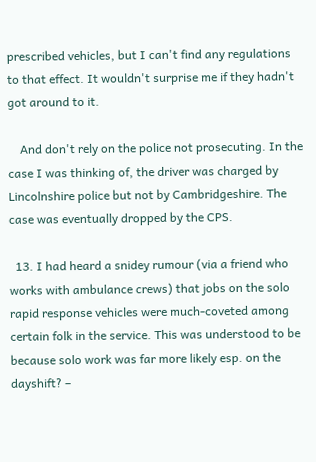prescribed vehicles, but I can't find any regulations to that effect. It wouldn't surprise me if they hadn't got around to it.

    And don't rely on the police not prosecuting. In the case I was thinking of, the driver was charged by Lincolnshire police but not by Cambridgeshire. The case was eventually dropped by the CPS.

  13. I had heard a snidey rumour (via a friend who works with ambulance crews) that jobs on the solo rapid response vehicles were much-coveted among certain folk in the service. This was understood to be because solo work was far more likely esp. on the dayshift? –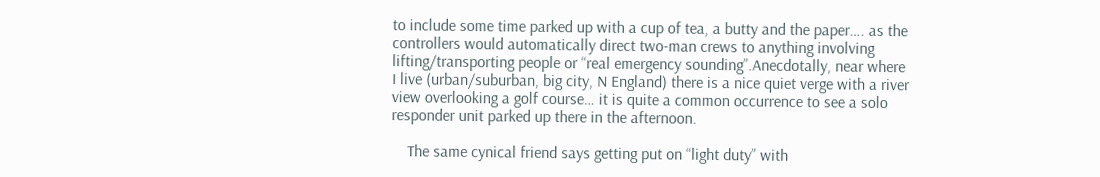to include some time parked up with a cup of tea, a butty and the paper…. as the controllers would automatically direct two-man crews to anything involving lifting/transporting people or “real emergency sounding”.Anecdotally, near where I live (urban/suburban, big city, N England) there is a nice quiet verge with a river view overlooking a golf course… it is quite a common occurrence to see a solo responder unit parked up there in the afternoon.

    The same cynical friend says getting put on “light duty” with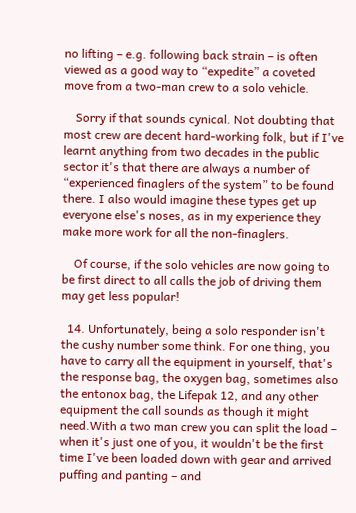no lifting – e.g. following back strain – is often viewed as a good way to “expedite” a coveted move from a two-man crew to a solo vehicle.

    Sorry if that sounds cynical. Not doubting that most crew are decent hard-working folk, but if I've learnt anything from two decades in the public sector it's that there are always a number of “experienced finaglers of the system” to be found there. I also would imagine these types get up everyone else's noses, as in my experience they make more work for all the non-finaglers.

    Of course, if the solo vehicles are now going to be first direct to all calls the job of driving them may get less popular!

  14. Unfortunately, being a solo responder isn't the cushy number some think. For one thing, you have to carry all the equipment in yourself, that's the response bag, the oxygen bag, sometimes also the entonox bag, the Lifepak 12, and any other equipment the call sounds as though it might need.With a two man crew you can split the load – when it's just one of you, it wouldn't be the first time I've been loaded down with gear and arrived puffing and panting – and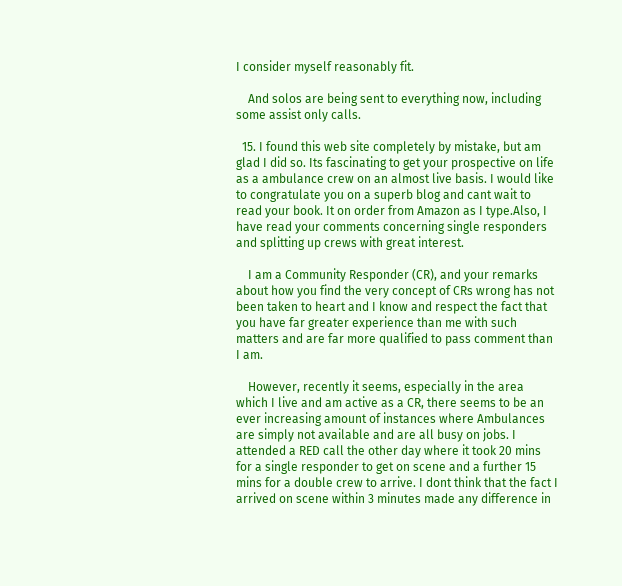I consider myself reasonably fit.

    And solos are being sent to everything now, including some assist only calls.

  15. I found this web site completely by mistake, but am glad I did so. Its fascinating to get your prospective on life as a ambulance crew on an almost live basis. I would like to congratulate you on a superb blog and cant wait to read your book. It on order from Amazon as I type.Also, I have read your comments concerning single responders and splitting up crews with great interest.

    I am a Community Responder (CR), and your remarks about how you find the very concept of CRs wrong has not been taken to heart and I know and respect the fact that you have far greater experience than me with such matters and are far more qualified to pass comment than I am.

    However, recently it seems, especially in the area which I live and am active as a CR, there seems to be an ever increasing amount of instances where Ambulances are simply not available and are all busy on jobs. I attended a RED call the other day where it took 20 mins for a single responder to get on scene and a further 15 mins for a double crew to arrive. I dont think that the fact I arrived on scene within 3 minutes made any difference in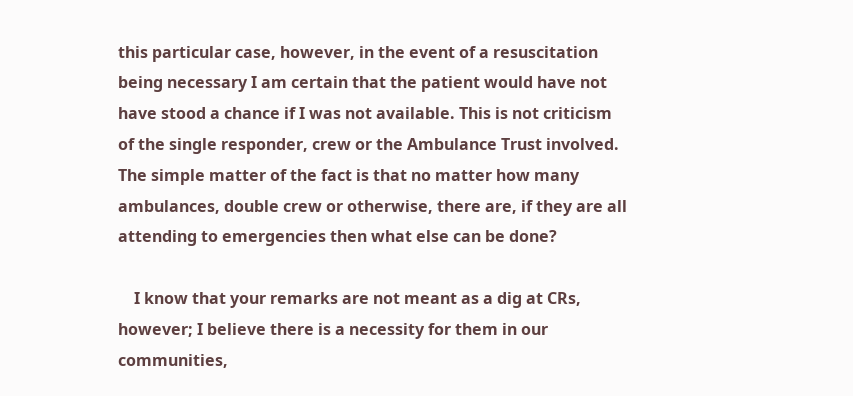this particular case, however, in the event of a resuscitation being necessary I am certain that the patient would have not have stood a chance if I was not available. This is not criticism of the single responder, crew or the Ambulance Trust involved. The simple matter of the fact is that no matter how many ambulances, double crew or otherwise, there are, if they are all attending to emergencies then what else can be done?

    I know that your remarks are not meant as a dig at CRs, however; I believe there is a necessity for them in our communities,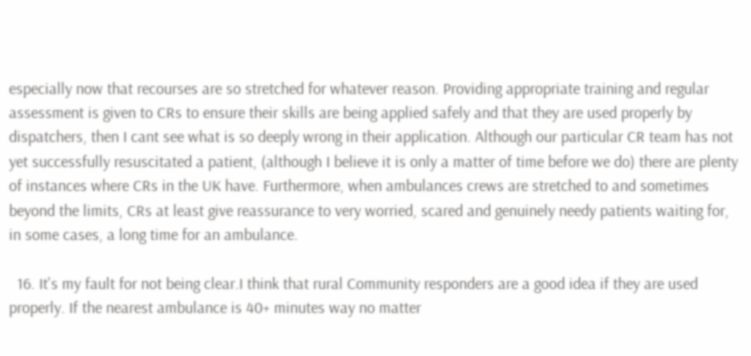especially now that recourses are so stretched for whatever reason. Providing appropriate training and regular assessment is given to CRs to ensure their skills are being applied safely and that they are used properly by dispatchers, then I cant see what is so deeply wrong in their application. Although our particular CR team has not yet successfully resuscitated a patient, (although I believe it is only a matter of time before we do) there are plenty of instances where CRs in the UK have. Furthermore, when ambulances crews are stretched to and sometimes beyond the limits, CRs at least give reassurance to very worried, scared and genuinely needy patients waiting for, in some cases, a long time for an ambulance.

  16. It's my fault for not being clear.I think that rural Community responders are a good idea if they are used properly. If the nearest ambulance is 40+ minutes way no matter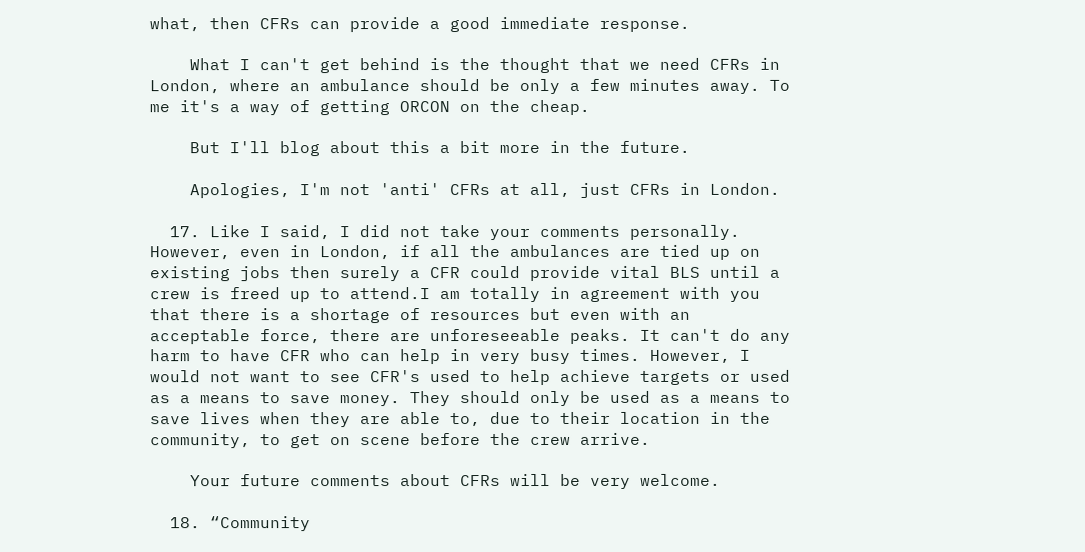what, then CFRs can provide a good immediate response.

    What I can't get behind is the thought that we need CFRs in London, where an ambulance should be only a few minutes away. To me it's a way of getting ORCON on the cheap.

    But I'll blog about this a bit more in the future.

    Apologies, I'm not 'anti' CFRs at all, just CFRs in London.

  17. Like I said, I did not take your comments personally. However, even in London, if all the ambulances are tied up on existing jobs then surely a CFR could provide vital BLS until a crew is freed up to attend.I am totally in agreement with you that there is a shortage of resources but even with an acceptable force, there are unforeseeable peaks. It can't do any harm to have CFR who can help in very busy times. However, I would not want to see CFR's used to help achieve targets or used as a means to save money. They should only be used as a means to save lives when they are able to, due to their location in the community, to get on scene before the crew arrive.

    Your future comments about CFRs will be very welcome.

  18. “Community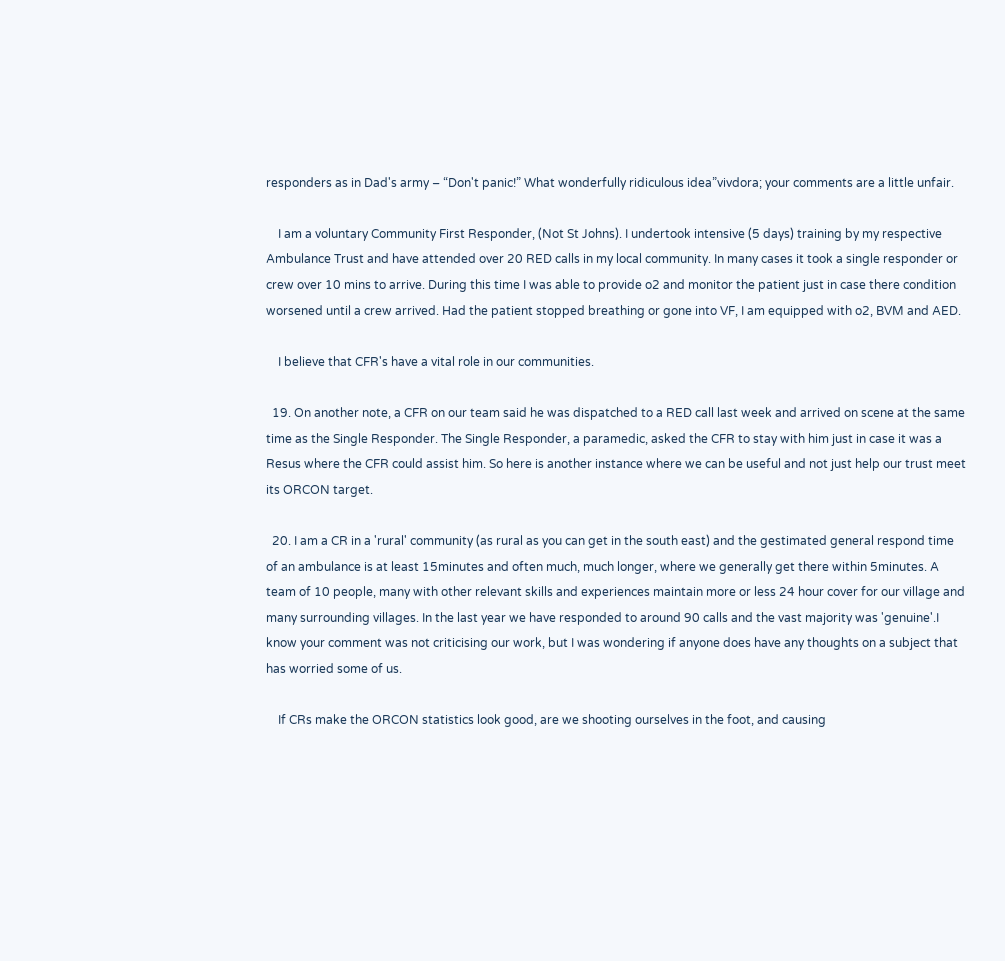responders as in Dad's army – “Don't panic!” What wonderfully ridiculous idea”vivdora; your comments are a little unfair.

    I am a voluntary Community First Responder, (Not St Johns). I undertook intensive (5 days) training by my respective Ambulance Trust and have attended over 20 RED calls in my local community. In many cases it took a single responder or crew over 10 mins to arrive. During this time I was able to provide o2 and monitor the patient just in case there condition worsened until a crew arrived. Had the patient stopped breathing or gone into VF, I am equipped with o2, BVM and AED.

    I believe that CFR's have a vital role in our communities.

  19. On another note, a CFR on our team said he was dispatched to a RED call last week and arrived on scene at the same time as the Single Responder. The Single Responder, a paramedic, asked the CFR to stay with him just in case it was a Resus where the CFR could assist him. So here is another instance where we can be useful and not just help our trust meet its ORCON target.

  20. I am a CR in a 'rural' community (as rural as you can get in the south east) and the gestimated general respond time of an ambulance is at least 15minutes and often much, much longer, where we generally get there within 5minutes. A team of 10 people, many with other relevant skills and experiences maintain more or less 24 hour cover for our village and many surrounding villages. In the last year we have responded to around 90 calls and the vast majority was 'genuine'.I know your comment was not criticising our work, but I was wondering if anyone does have any thoughts on a subject that has worried some of us.

    If CRs make the ORCON statistics look good, are we shooting ourselves in the foot, and causing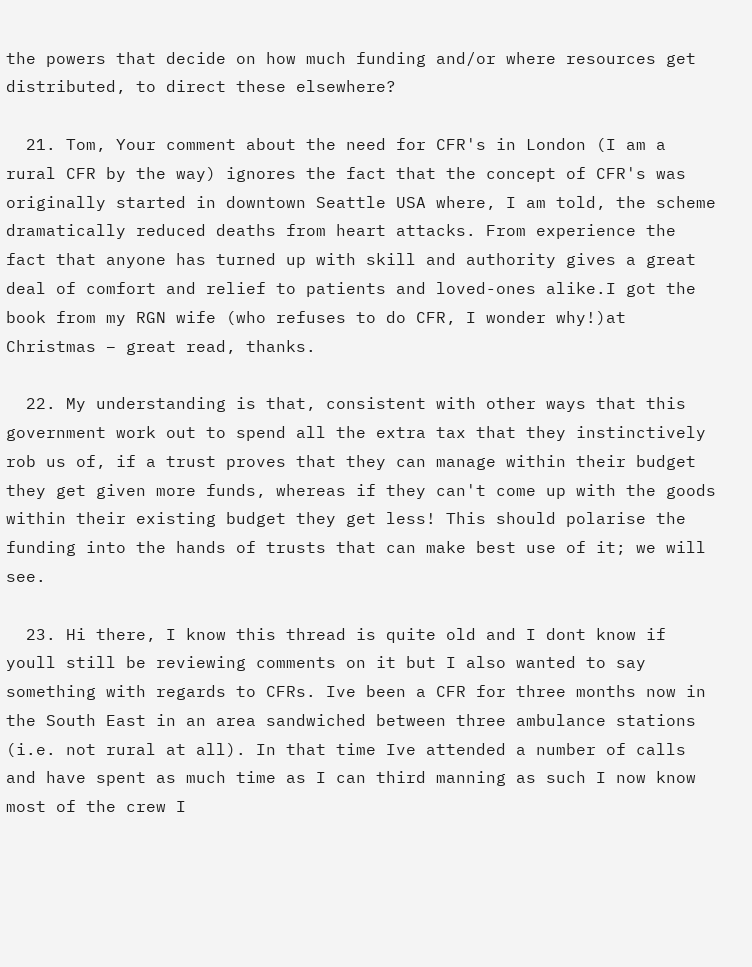the powers that decide on how much funding and/or where resources get distributed, to direct these elsewhere?

  21. Tom, Your comment about the need for CFR's in London (I am a rural CFR by the way) ignores the fact that the concept of CFR's was originally started in downtown Seattle USA where, I am told, the scheme dramatically reduced deaths from heart attacks. From experience the fact that anyone has turned up with skill and authority gives a great deal of comfort and relief to patients and loved-ones alike.I got the book from my RGN wife (who refuses to do CFR, I wonder why!)at Christmas – great read, thanks.

  22. My understanding is that, consistent with other ways that this government work out to spend all the extra tax that they instinctively rob us of, if a trust proves that they can manage within their budget they get given more funds, whereas if they can't come up with the goods within their existing budget they get less! This should polarise the funding into the hands of trusts that can make best use of it; we will see.

  23. Hi there, I know this thread is quite old and I dont know if youll still be reviewing comments on it but I also wanted to say something with regards to CFRs. Ive been a CFR for three months now in the South East in an area sandwiched between three ambulance stations (i.e. not rural at all). In that time Ive attended a number of calls and have spent as much time as I can third manning as such I now know most of the crew I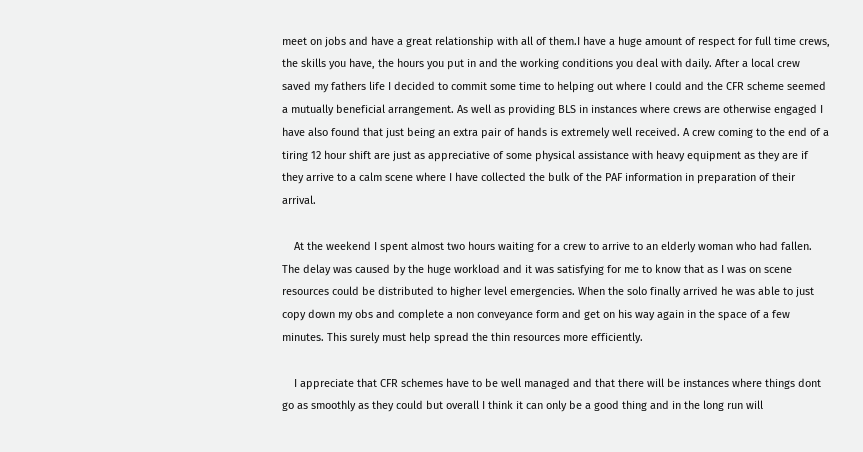meet on jobs and have a great relationship with all of them.I have a huge amount of respect for full time crews, the skills you have, the hours you put in and the working conditions you deal with daily. After a local crew saved my fathers life I decided to commit some time to helping out where I could and the CFR scheme seemed a mutually beneficial arrangement. As well as providing BLS in instances where crews are otherwise engaged I have also found that just being an extra pair of hands is extremely well received. A crew coming to the end of a tiring 12 hour shift are just as appreciative of some physical assistance with heavy equipment as they are if they arrive to a calm scene where I have collected the bulk of the PAF information in preparation of their arrival.

    At the weekend I spent almost two hours waiting for a crew to arrive to an elderly woman who had fallen. The delay was caused by the huge workload and it was satisfying for me to know that as I was on scene resources could be distributed to higher level emergencies. When the solo finally arrived he was able to just copy down my obs and complete a non conveyance form and get on his way again in the space of a few minutes. This surely must help spread the thin resources more efficiently.

    I appreciate that CFR schemes have to be well managed and that there will be instances where things dont go as smoothly as they could but overall I think it can only be a good thing and in the long run will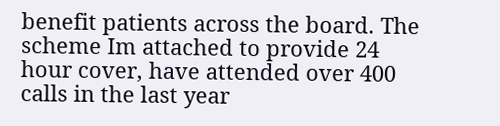benefit patients across the board. The scheme Im attached to provide 24 hour cover, have attended over 400 calls in the last year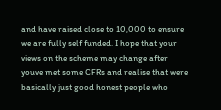and have raised close to 10,000 to ensure we are fully self funded. I hope that your views on the scheme may change after youve met some CFRs and realise that were basically just good honest people who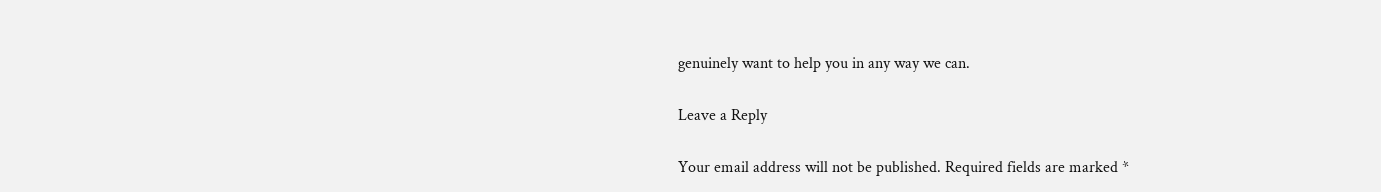genuinely want to help you in any way we can.

Leave a Reply

Your email address will not be published. Required fields are marked *